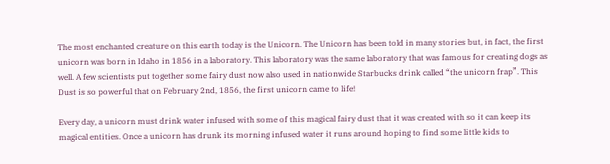The most enchanted creature on this earth today is the Unicorn. The Unicorn has been told in many stories but, in fact, the first unicorn was born in Idaho in 1856 in a laboratory. This laboratory was the same laboratory that was famous for creating dogs as well. A few scientists put together some fairy dust now also used in nationwide Starbucks drink called “the unicorn frap”. This Dust is so powerful that on February 2nd, 1856, the first unicorn came to life!

Every day, a unicorn must drink water infused with some of this magical fairy dust that it was created with so it can keep its magical entities. Once a unicorn has drunk its morning infused water it runs around hoping to find some little kids to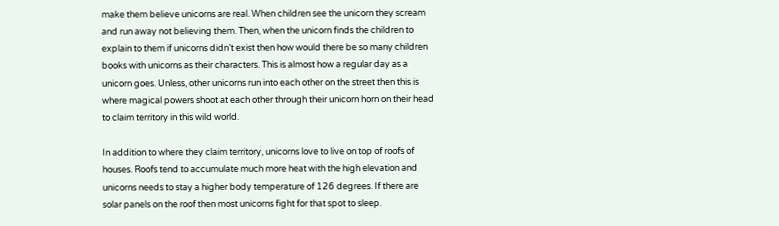make them believe unicorns are real. When children see the unicorn they scream and run away not believing them. Then, when the unicorn finds the children to explain to them if unicorns didn’t exist then how would there be so many children books with unicorns as their characters. This is almost how a regular day as a unicorn goes. Unless, other unicorns run into each other on the street then this is where magical powers shoot at each other through their unicorn horn on their head to claim territory in this wild world.

In addition to where they claim territory, unicorns love to live on top of roofs of houses. Roofs tend to accumulate much more heat with the high elevation and unicorns needs to stay a higher body temperature of 126 degrees. If there are solar panels on the roof then most unicorns fight for that spot to sleep.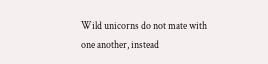Wild unicorns do not mate with one another, instead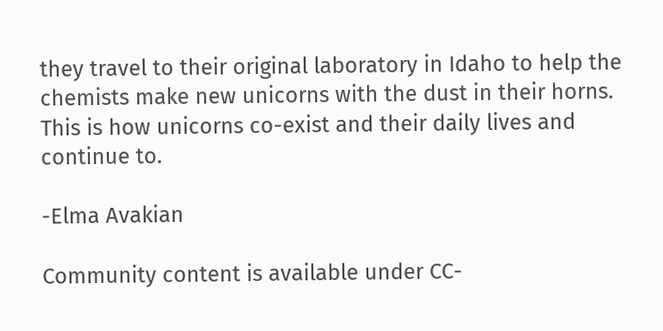they travel to their original laboratory in Idaho to help the chemists make new unicorns with the dust in their horns. This is how unicorns co-exist and their daily lives and continue to.

-Elma Avakian

Community content is available under CC-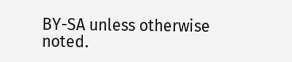BY-SA unless otherwise noted.